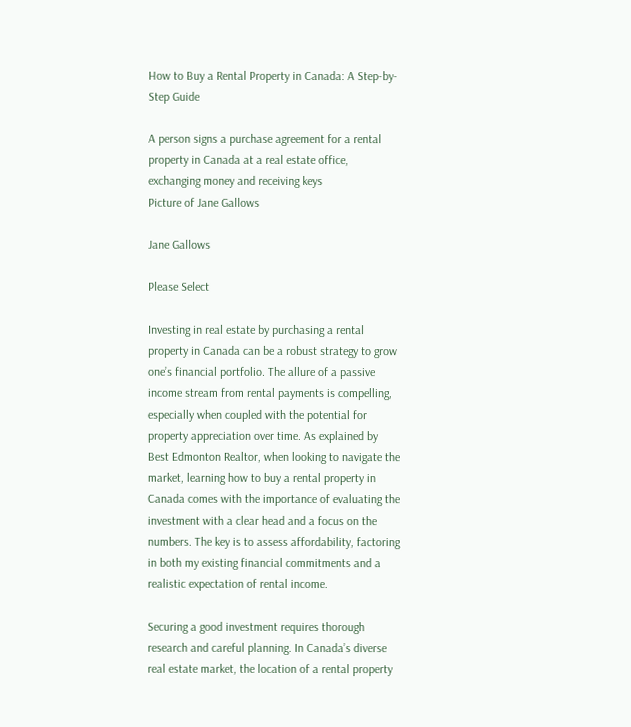How to Buy a Rental Property in Canada: A Step-by-Step Guide

A person signs a purchase agreement for a rental property in Canada at a real estate office, exchanging money and receiving keys
Picture of Jane Gallows

Jane Gallows

Please Select

Investing in real estate by purchasing a rental property in Canada can be a robust strategy to grow one’s financial portfolio. The allure of a passive income stream from rental payments is compelling, especially when coupled with the potential for property appreciation over time. As explained by Best Edmonton Realtor, when looking to navigate the market, learning how to buy a rental property in Canada comes with the importance of evaluating the investment with a clear head and a focus on the numbers. The key is to assess affordability, factoring in both my existing financial commitments and a realistic expectation of rental income.

Securing a good investment requires thorough research and careful planning. In Canada’s diverse real estate market, the location of a rental property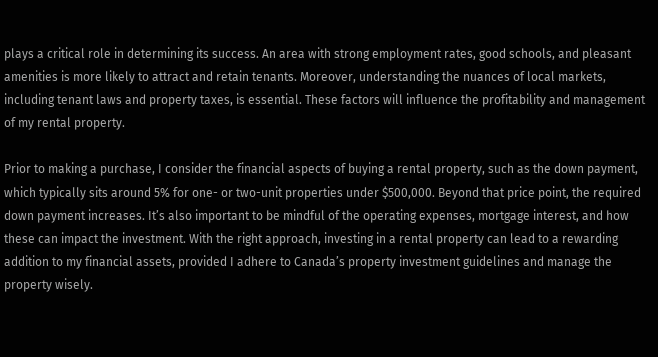plays a critical role in determining its success. An area with strong employment rates, good schools, and pleasant amenities is more likely to attract and retain tenants. Moreover, understanding the nuances of local markets, including tenant laws and property taxes, is essential. These factors will influence the profitability and management of my rental property.

Prior to making a purchase, I consider the financial aspects of buying a rental property, such as the down payment, which typically sits around 5% for one- or two-unit properties under $500,000. Beyond that price point, the required down payment increases. It’s also important to be mindful of the operating expenses, mortgage interest, and how these can impact the investment. With the right approach, investing in a rental property can lead to a rewarding addition to my financial assets, provided I adhere to Canada’s property investment guidelines and manage the property wisely.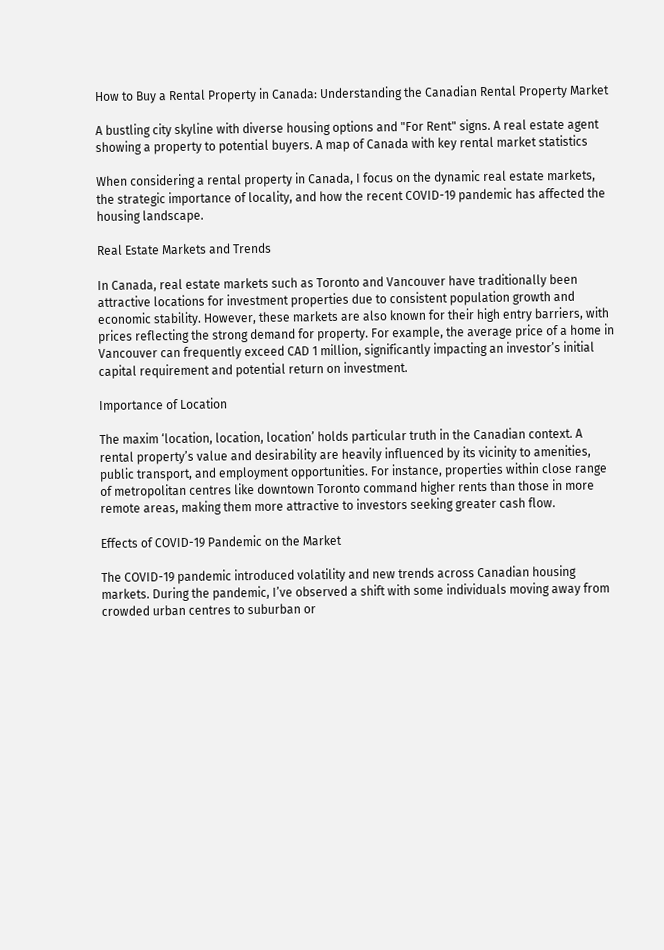How to Buy a Rental Property in Canada: Understanding the Canadian Rental Property Market

A bustling city skyline with diverse housing options and "For Rent" signs. A real estate agent showing a property to potential buyers. A map of Canada with key rental market statistics

When considering a rental property in Canada, I focus on the dynamic real estate markets, the strategic importance of locality, and how the recent COVID-19 pandemic has affected the housing landscape.

Real Estate Markets and Trends

In Canada, real estate markets such as Toronto and Vancouver have traditionally been attractive locations for investment properties due to consistent population growth and economic stability. However, these markets are also known for their high entry barriers, with prices reflecting the strong demand for property. For example, the average price of a home in Vancouver can frequently exceed CAD 1 million, significantly impacting an investor’s initial capital requirement and potential return on investment.

Importance of Location

The maxim ‘location, location, location’ holds particular truth in the Canadian context. A rental property’s value and desirability are heavily influenced by its vicinity to amenities, public transport, and employment opportunities. For instance, properties within close range of metropolitan centres like downtown Toronto command higher rents than those in more remote areas, making them more attractive to investors seeking greater cash flow.

Effects of COVID-19 Pandemic on the Market

The COVID-19 pandemic introduced volatility and new trends across Canadian housing markets. During the pandemic, I’ve observed a shift with some individuals moving away from crowded urban centres to suburban or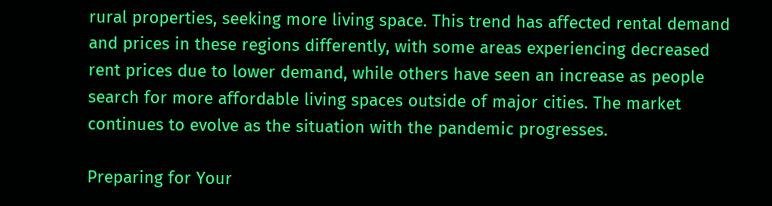rural properties, seeking more living space. This trend has affected rental demand and prices in these regions differently, with some areas experiencing decreased rent prices due to lower demand, while others have seen an increase as people search for more affordable living spaces outside of major cities. The market continues to evolve as the situation with the pandemic progresses.

Preparing for Your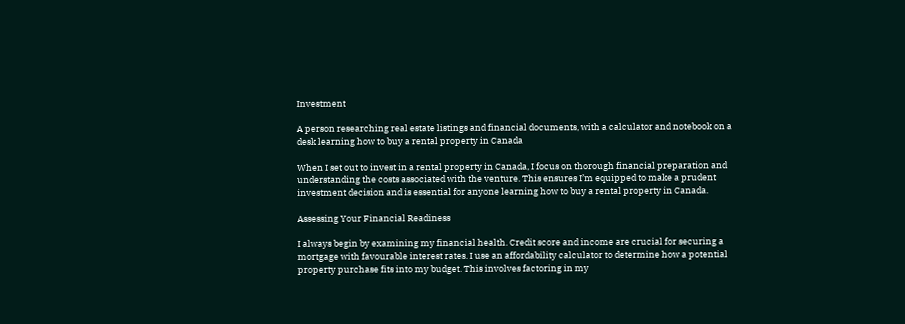Investment

A person researching real estate listings and financial documents, with a calculator and notebook on a desk learning how to buy a rental property in Canada

When I set out to invest in a rental property in Canada, I focus on thorough financial preparation and understanding the costs associated with the venture. This ensures I’m equipped to make a prudent investment decision and is essential for anyone learning how to buy a rental property in Canada.

Assessing Your Financial Readiness

I always begin by examining my financial health. Credit score and income are crucial for securing a mortgage with favourable interest rates. I use an affordability calculator to determine how a potential property purchase fits into my budget. This involves factoring in my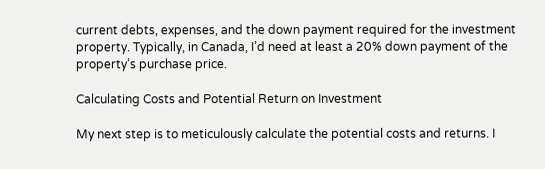current debts, expenses, and the down payment required for the investment property. Typically, in Canada, I’d need at least a 20% down payment of the property’s purchase price.

Calculating Costs and Potential Return on Investment

My next step is to meticulously calculate the potential costs and returns. I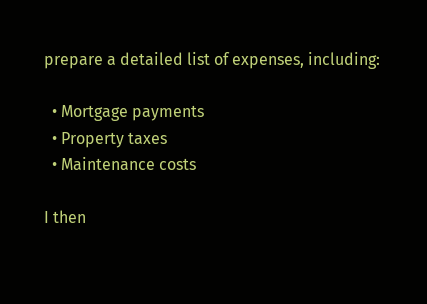prepare a detailed list of expenses, including:

  • Mortgage payments
  • Property taxes
  • Maintenance costs

I then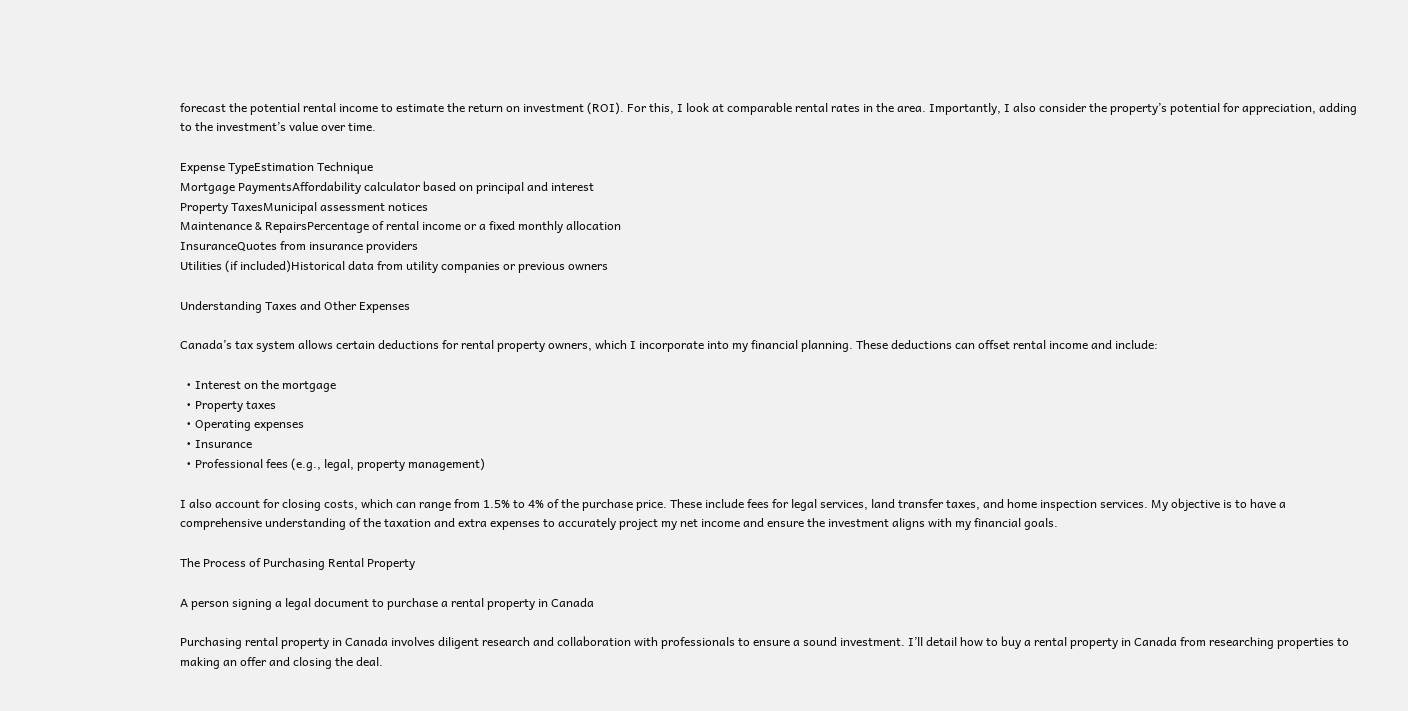forecast the potential rental income to estimate the return on investment (ROI). For this, I look at comparable rental rates in the area. Importantly, I also consider the property’s potential for appreciation, adding to the investment’s value over time.

Expense TypeEstimation Technique
Mortgage PaymentsAffordability calculator based on principal and interest
Property TaxesMunicipal assessment notices
Maintenance & RepairsPercentage of rental income or a fixed monthly allocation
InsuranceQuotes from insurance providers
Utilities (if included)Historical data from utility companies or previous owners

Understanding Taxes and Other Expenses

Canada’s tax system allows certain deductions for rental property owners, which I incorporate into my financial planning. These deductions can offset rental income and include:

  • Interest on the mortgage
  • Property taxes
  • Operating expenses
  • Insurance
  • Professional fees (e.g., legal, property management)

I also account for closing costs, which can range from 1.5% to 4% of the purchase price. These include fees for legal services, land transfer taxes, and home inspection services. My objective is to have a comprehensive understanding of the taxation and extra expenses to accurately project my net income and ensure the investment aligns with my financial goals.

The Process of Purchasing Rental Property

A person signing a legal document to purchase a rental property in Canada

Purchasing rental property in Canada involves diligent research and collaboration with professionals to ensure a sound investment. I’ll detail how to buy a rental property in Canada from researching properties to making an offer and closing the deal.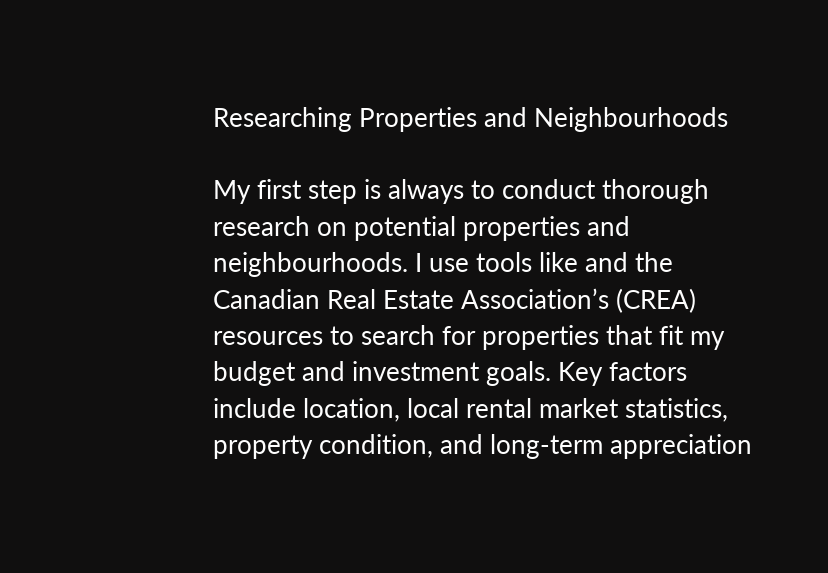Researching Properties and Neighbourhoods

My first step is always to conduct thorough research on potential properties and neighbourhoods. I use tools like and the Canadian Real Estate Association’s (CREA) resources to search for properties that fit my budget and investment goals. Key factors include location, local rental market statistics, property condition, and long-term appreciation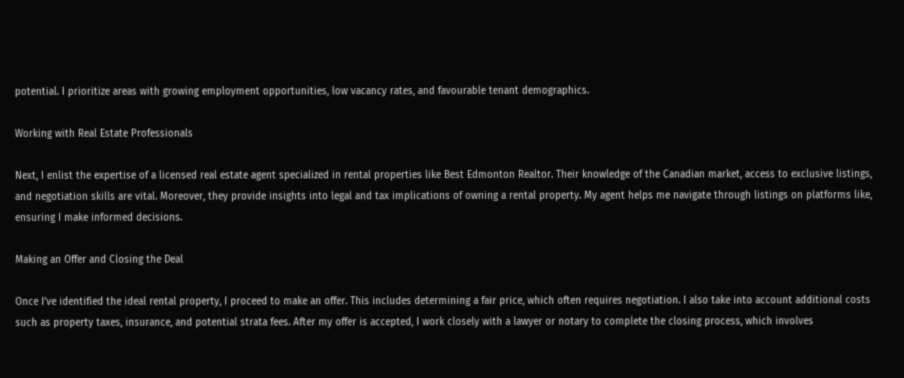potential. I prioritize areas with growing employment opportunities, low vacancy rates, and favourable tenant demographics.

Working with Real Estate Professionals

Next, I enlist the expertise of a licensed real estate agent specialized in rental properties like Best Edmonton Realtor. Their knowledge of the Canadian market, access to exclusive listings, and negotiation skills are vital. Moreover, they provide insights into legal and tax implications of owning a rental property. My agent helps me navigate through listings on platforms like, ensuring I make informed decisions.

Making an Offer and Closing the Deal

Once I’ve identified the ideal rental property, I proceed to make an offer. This includes determining a fair price, which often requires negotiation. I also take into account additional costs such as property taxes, insurance, and potential strata fees. After my offer is accepted, I work closely with a lawyer or notary to complete the closing process, which involves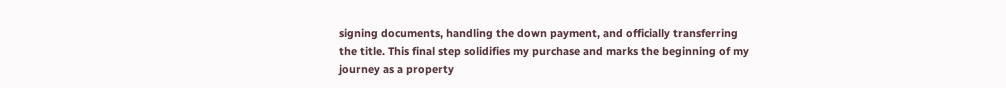signing documents, handling the down payment, and officially transferring the title. This final step solidifies my purchase and marks the beginning of my journey as a property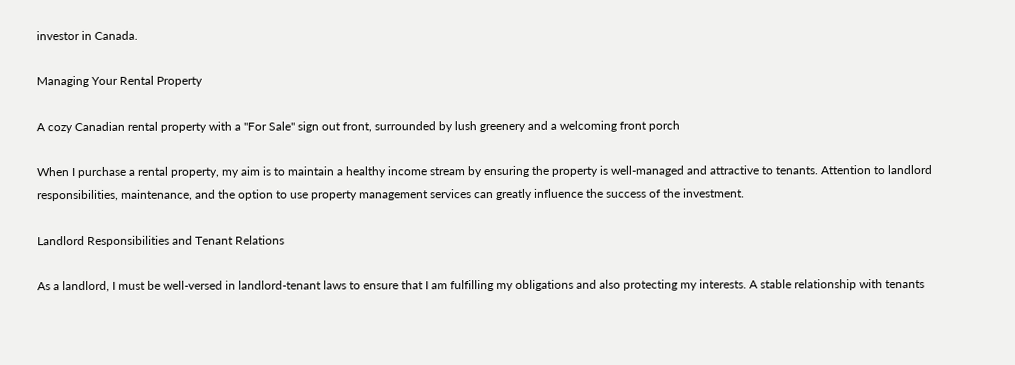investor in Canada.

Managing Your Rental Property

A cozy Canadian rental property with a "For Sale" sign out front, surrounded by lush greenery and a welcoming front porch

When I purchase a rental property, my aim is to maintain a healthy income stream by ensuring the property is well-managed and attractive to tenants. Attention to landlord responsibilities, maintenance, and the option to use property management services can greatly influence the success of the investment.

Landlord Responsibilities and Tenant Relations

As a landlord, I must be well-versed in landlord-tenant laws to ensure that I am fulfilling my obligations and also protecting my interests. A stable relationship with tenants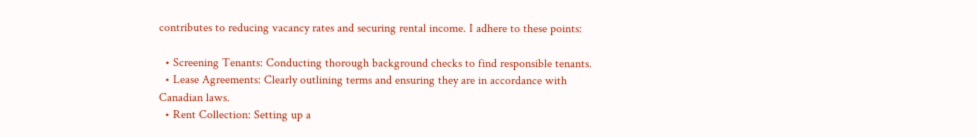contributes to reducing vacancy rates and securing rental income. I adhere to these points:

  • Screening Tenants: Conducting thorough background checks to find responsible tenants.
  • Lease Agreements: Clearly outlining terms and ensuring they are in accordance with Canadian laws.
  • Rent Collection: Setting up a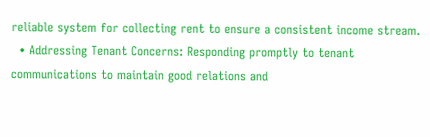reliable system for collecting rent to ensure a consistent income stream.
  • Addressing Tenant Concerns: Responding promptly to tenant communications to maintain good relations and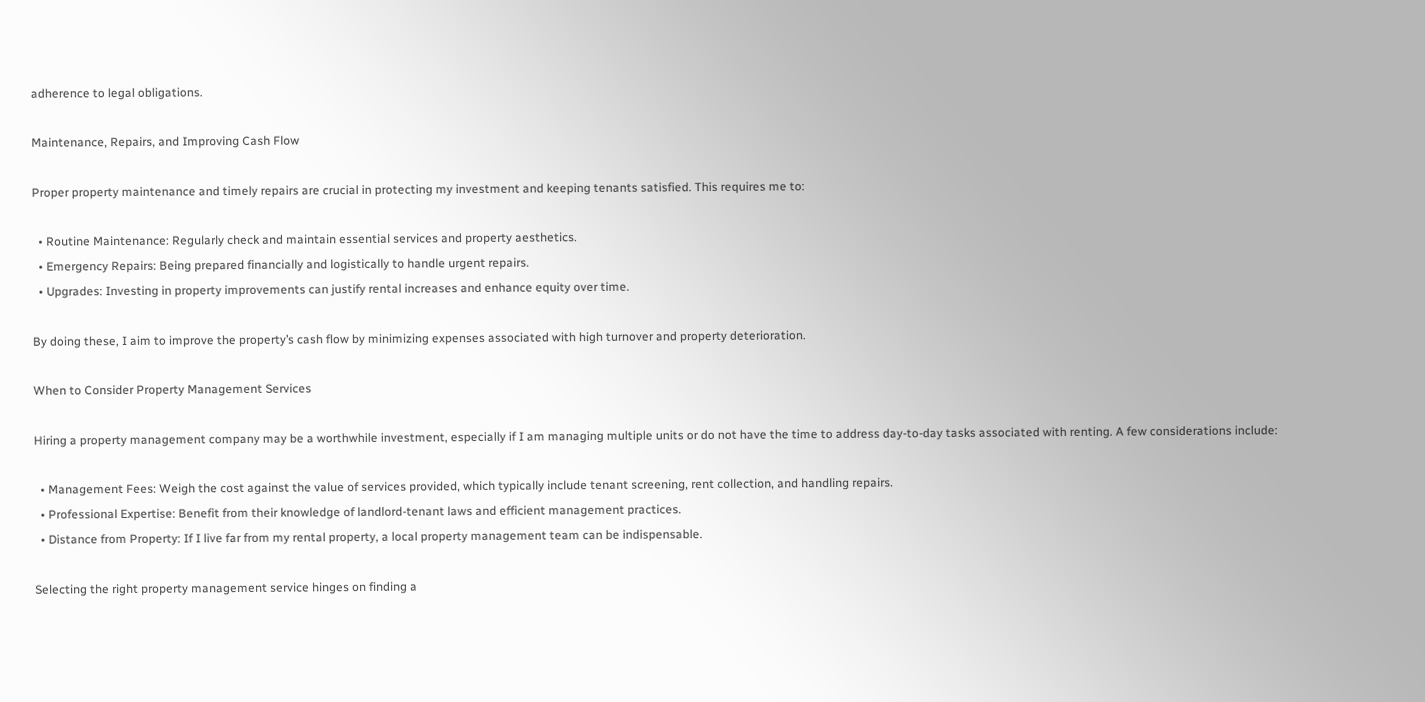adherence to legal obligations.

Maintenance, Repairs, and Improving Cash Flow

Proper property maintenance and timely repairs are crucial in protecting my investment and keeping tenants satisfied. This requires me to:

  • Routine Maintenance: Regularly check and maintain essential services and property aesthetics.
  • Emergency Repairs: Being prepared financially and logistically to handle urgent repairs.
  • Upgrades: Investing in property improvements can justify rental increases and enhance equity over time.

By doing these, I aim to improve the property’s cash flow by minimizing expenses associated with high turnover and property deterioration.

When to Consider Property Management Services

Hiring a property management company may be a worthwhile investment, especially if I am managing multiple units or do not have the time to address day-to-day tasks associated with renting. A few considerations include:

  • Management Fees: Weigh the cost against the value of services provided, which typically include tenant screening, rent collection, and handling repairs.
  • Professional Expertise: Benefit from their knowledge of landlord-tenant laws and efficient management practices.
  • Distance from Property: If I live far from my rental property, a local property management team can be indispensable.

Selecting the right property management service hinges on finding a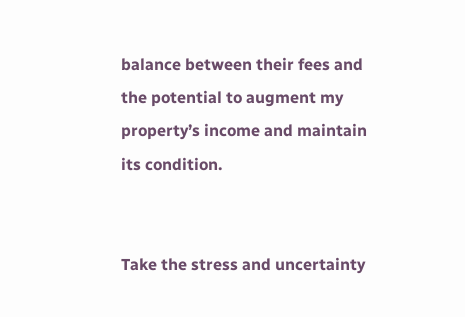balance between their fees and the potential to augment my property’s income and maintain its condition.


Take the stress and uncertainty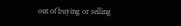out of buying or selling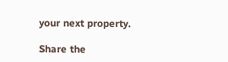your next property.

Share the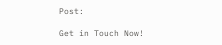Post:

Get in Touch Now!